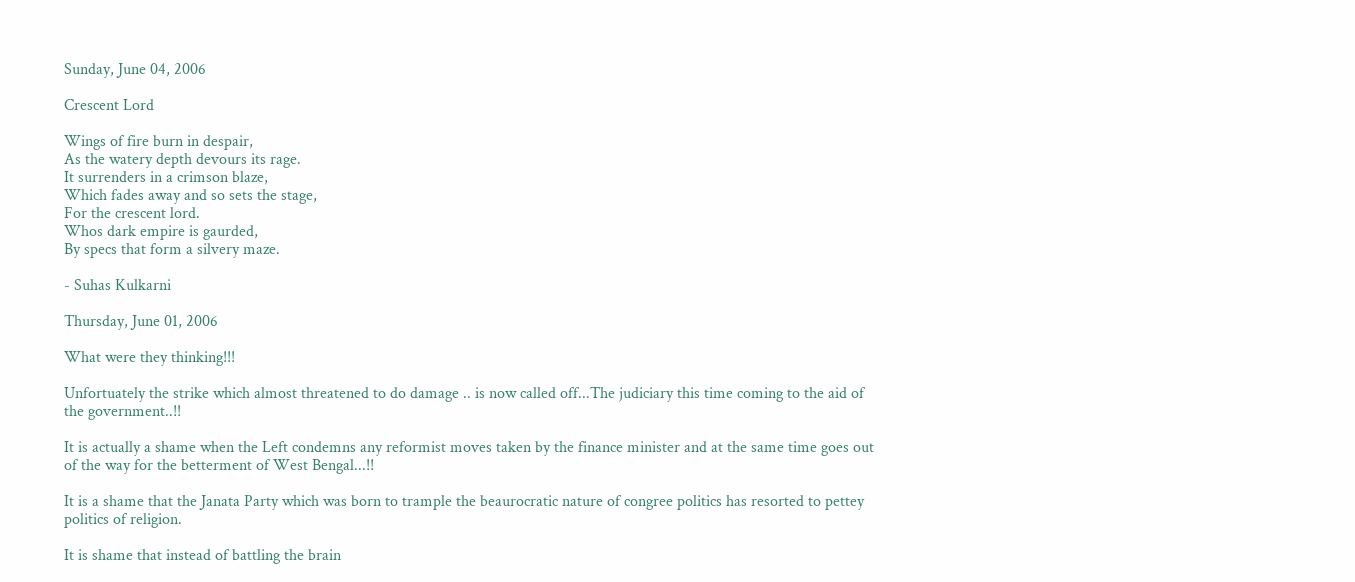Sunday, June 04, 2006

Crescent Lord

Wings of fire burn in despair,
As the watery depth devours its rage.
It surrenders in a crimson blaze,
Which fades away and so sets the stage,
For the crescent lord.
Whos dark empire is gaurded,
By specs that form a silvery maze.

- Suhas Kulkarni

Thursday, June 01, 2006

What were they thinking!!!

Unfortuately the strike which almost threatened to do damage .. is now called off...The judiciary this time coming to the aid of the government..!!

It is actually a shame when the Left condemns any reformist moves taken by the finance minister and at the same time goes out of the way for the betterment of West Bengal...!!

It is a shame that the Janata Party which was born to trample the beaurocratic nature of congree politics has resorted to pettey politics of religion.

It is shame that instead of battling the brain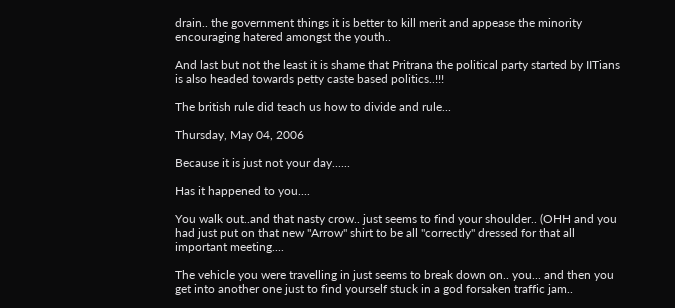drain.. the government things it is better to kill merit and appease the minority encouraging hatered amongst the youth..

And last but not the least it is shame that Pritrana the political party started by IITians is also headed towards petty caste based politics..!!!

The british rule did teach us how to divide and rule...

Thursday, May 04, 2006

Because it is just not your day......

Has it happened to you....

You walk out..and that nasty crow.. just seems to find your shoulder.. (OHH and you had just put on that new "Arrow" shirt to be all "correctly" dressed for that all important meeting....

The vehicle you were travelling in just seems to break down on.. you... and then you get into another one just to find yourself stuck in a god forsaken traffic jam..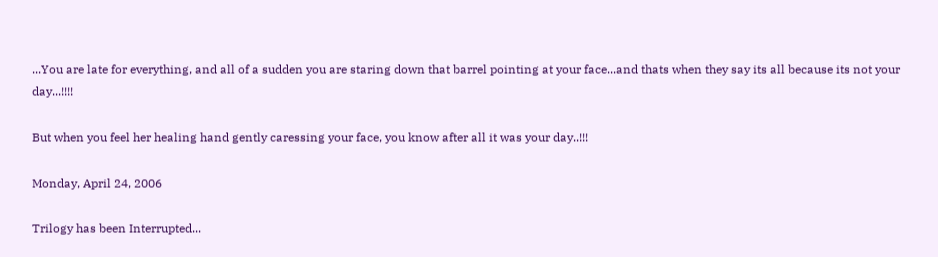...You are late for everything, and all of a sudden you are staring down that barrel pointing at your face...and thats when they say its all because its not your day...!!!!

But when you feel her healing hand gently caressing your face, you know after all it was your day..!!!

Monday, April 24, 2006

Trilogy has been Interrupted...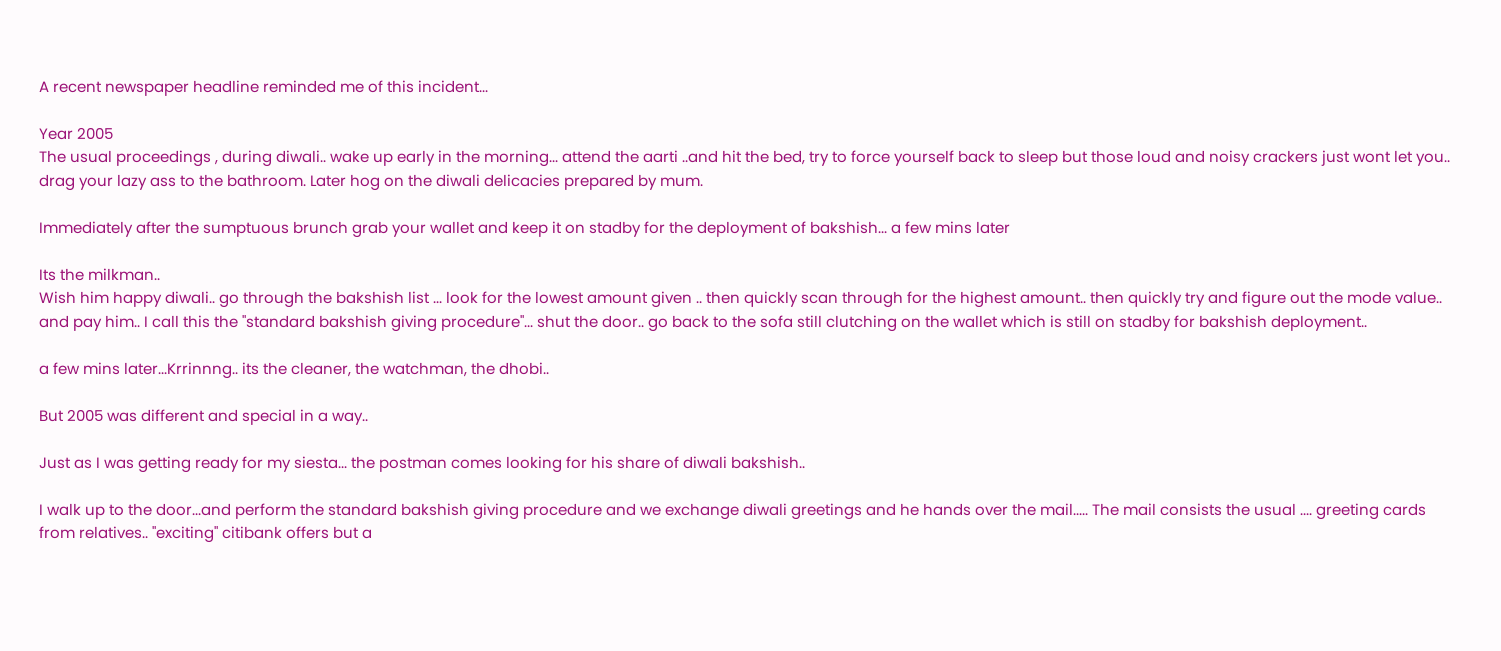A recent newspaper headline reminded me of this incident...

Year 2005
The usual proceedings , during diwali.. wake up early in the morning... attend the aarti ..and hit the bed, try to force yourself back to sleep but those loud and noisy crackers just wont let you.. drag your lazy ass to the bathroom. Later hog on the diwali delicacies prepared by mum.

Immediately after the sumptuous brunch grab your wallet and keep it on stadby for the deployment of bakshish... a few mins later

Its the milkman..
Wish him happy diwali.. go through the bakshish list ... look for the lowest amount given .. then quickly scan through for the highest amount.. then quickly try and figure out the mode value.. and pay him.. I call this the "standard bakshish giving procedure"... shut the door.. go back to the sofa still clutching on the wallet which is still on stadby for bakshish deployment..

a few mins later...Krrinnng.. its the cleaner, the watchman, the dhobi..

But 2005 was different and special in a way..

Just as I was getting ready for my siesta... the postman comes looking for his share of diwali bakshish..

I walk up to the door...and perform the standard bakshish giving procedure and we exchange diwali greetings and he hands over the mail..... The mail consists the usual .... greeting cards from relatives.. "exciting" citibank offers but a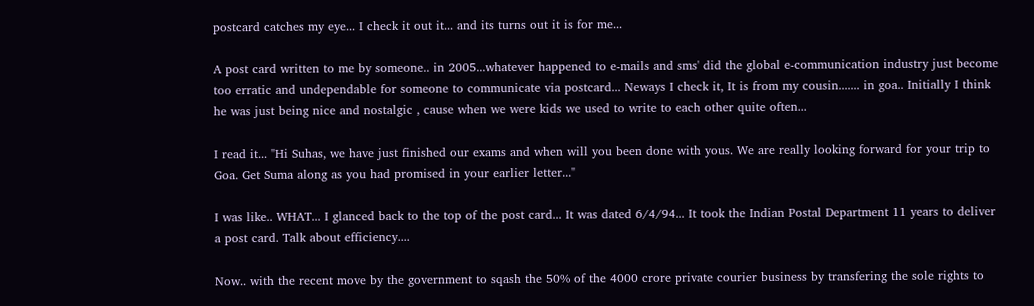postcard catches my eye... I check it out it... and its turns out it is for me...

A post card written to me by someone.. in 2005...whatever happened to e-mails and sms' did the global e-communication industry just become too erratic and undependable for someone to communicate via postcard... Neways I check it, It is from my cousin....... in goa.. Initially I think he was just being nice and nostalgic , cause when we were kids we used to write to each other quite often...

I read it... "Hi Suhas, we have just finished our exams and when will you been done with yous. We are really looking forward for your trip to Goa. Get Suma along as you had promised in your earlier letter..."

I was like.. WHAT... I glanced back to the top of the post card... It was dated 6/4/94... It took the Indian Postal Department 11 years to deliver a post card. Talk about efficiency....

Now.. with the recent move by the government to sqash the 50% of the 4000 crore private courier business by transfering the sole rights to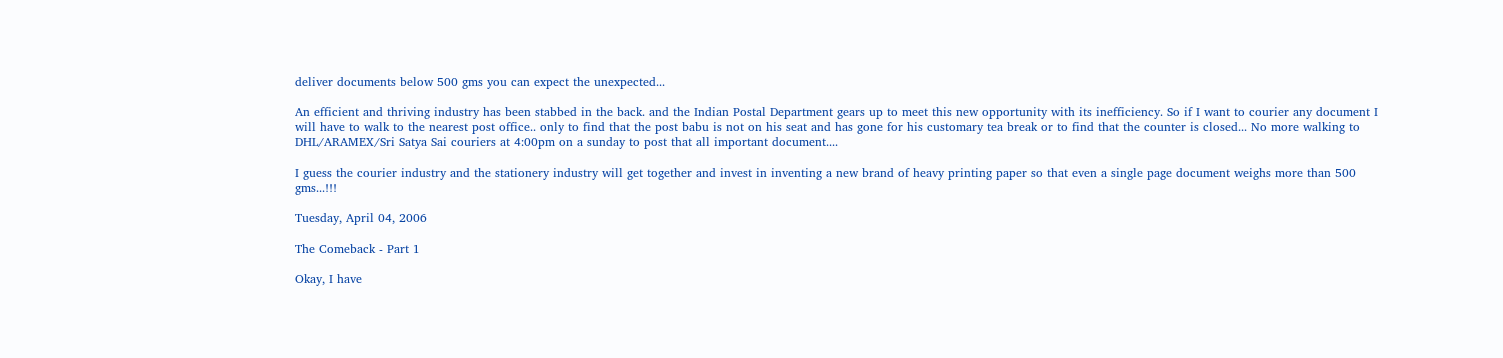deliver documents below 500 gms you can expect the unexpected...

An efficient and thriving industry has been stabbed in the back. and the Indian Postal Department gears up to meet this new opportunity with its inefficiency. So if I want to courier any document I will have to walk to the nearest post office.. only to find that the post babu is not on his seat and has gone for his customary tea break or to find that the counter is closed... No more walking to DHL/ARAMEX/Sri Satya Sai couriers at 4:00pm on a sunday to post that all important document....

I guess the courier industry and the stationery industry will get together and invest in inventing a new brand of heavy printing paper so that even a single page document weighs more than 500 gms...!!!

Tuesday, April 04, 2006

The Comeback - Part 1

Okay, I have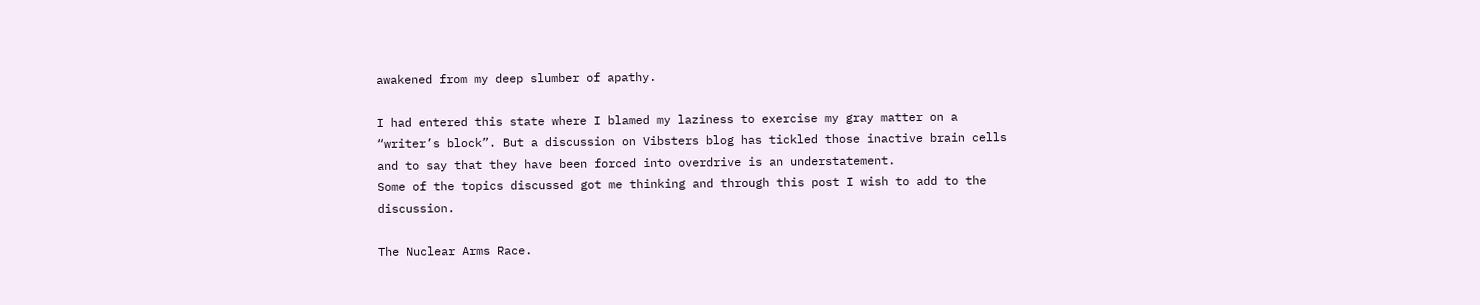awakened from my deep slumber of apathy.

I had entered this state where I blamed my laziness to exercise my gray matter on a “writer’s block”. But a discussion on Vibsters blog has tickled those inactive brain cells and to say that they have been forced into overdrive is an understatement.
Some of the topics discussed got me thinking and through this post I wish to add to the discussion.

The Nuclear Arms Race.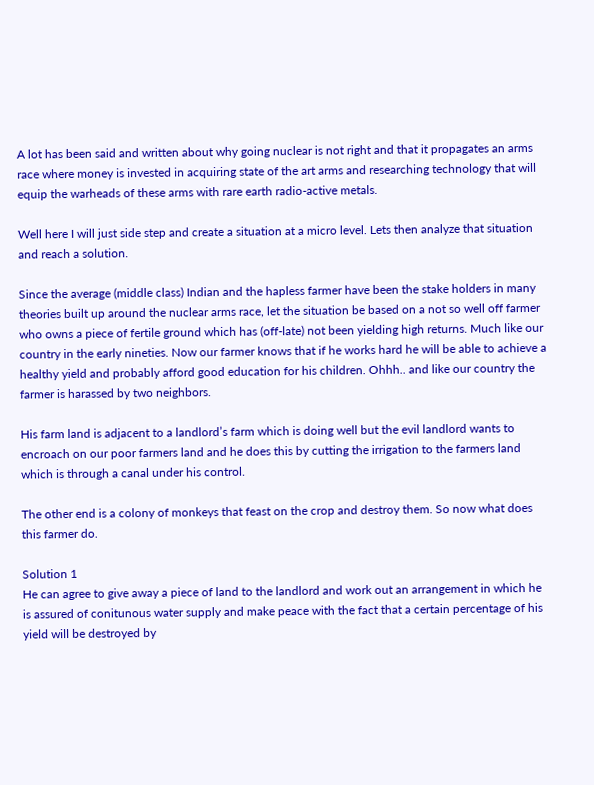A lot has been said and written about why going nuclear is not right and that it propagates an arms race where money is invested in acquiring state of the art arms and researching technology that will equip the warheads of these arms with rare earth radio-active metals.

Well here I will just side step and create a situation at a micro level. Lets then analyze that situation and reach a solution.

Since the average (middle class) Indian and the hapless farmer have been the stake holders in many theories built up around the nuclear arms race, let the situation be based on a not so well off farmer who owns a piece of fertile ground which has (off-late) not been yielding high returns. Much like our country in the early nineties. Now our farmer knows that if he works hard he will be able to achieve a healthy yield and probably afford good education for his children. Ohhh.. and like our country the farmer is harassed by two neighbors.

His farm land is adjacent to a landlord’s farm which is doing well but the evil landlord wants to encroach on our poor farmers land and he does this by cutting the irrigation to the farmers land which is through a canal under his control.

The other end is a colony of monkeys that feast on the crop and destroy them. So now what does this farmer do.

Solution 1
He can agree to give away a piece of land to the landlord and work out an arrangement in which he is assured of conitunous water supply and make peace with the fact that a certain percentage of his yield will be destroyed by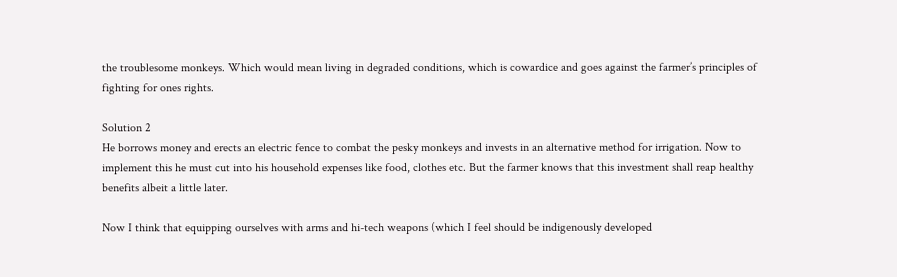the troublesome monkeys. Which would mean living in degraded conditions, which is cowardice and goes against the farmer’s principles of fighting for ones rights.

Solution 2
He borrows money and erects an electric fence to combat the pesky monkeys and invests in an alternative method for irrigation. Now to implement this he must cut into his household expenses like food, clothes etc. But the farmer knows that this investment shall reap healthy benefits albeit a little later.

Now I think that equipping ourselves with arms and hi-tech weapons (which I feel should be indigenously developed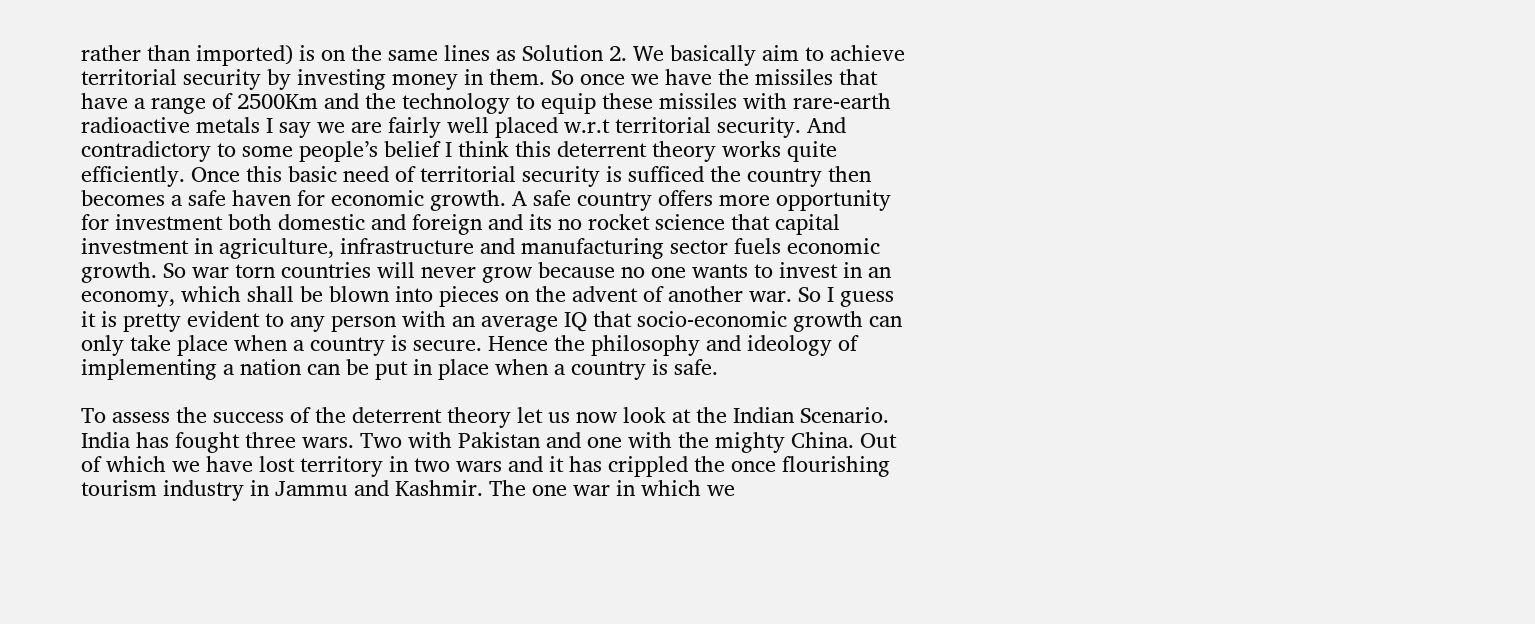rather than imported) is on the same lines as Solution 2. We basically aim to achieve territorial security by investing money in them. So once we have the missiles that have a range of 2500Km and the technology to equip these missiles with rare-earth radioactive metals I say we are fairly well placed w.r.t territorial security. And contradictory to some people’s belief I think this deterrent theory works quite efficiently. Once this basic need of territorial security is sufficed the country then becomes a safe haven for economic growth. A safe country offers more opportunity for investment both domestic and foreign and its no rocket science that capital investment in agriculture, infrastructure and manufacturing sector fuels economic growth. So war torn countries will never grow because no one wants to invest in an economy, which shall be blown into pieces on the advent of another war. So I guess it is pretty evident to any person with an average IQ that socio-economic growth can only take place when a country is secure. Hence the philosophy and ideology of implementing a nation can be put in place when a country is safe.

To assess the success of the deterrent theory let us now look at the Indian Scenario. India has fought three wars. Two with Pakistan and one with the mighty China. Out of which we have lost territory in two wars and it has crippled the once flourishing tourism industry in Jammu and Kashmir. The one war in which we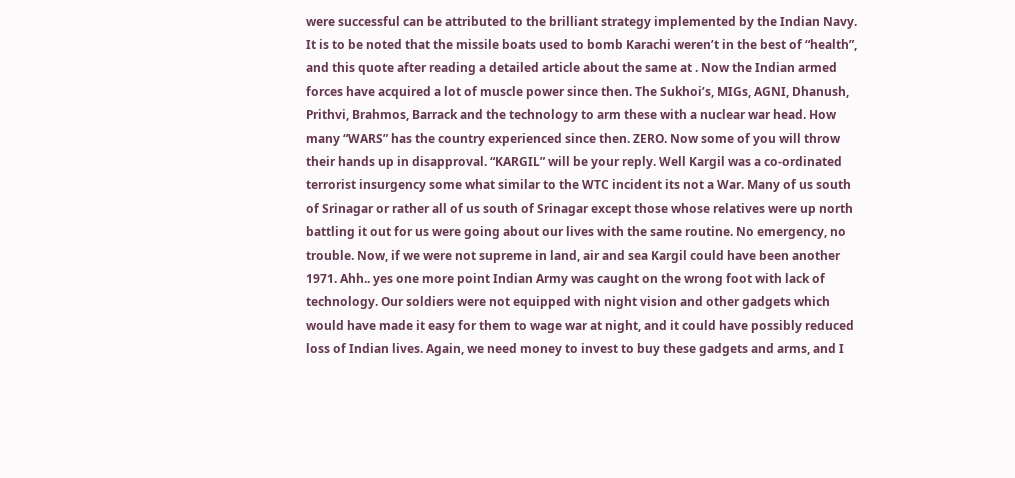were successful can be attributed to the brilliant strategy implemented by the Indian Navy. It is to be noted that the missile boats used to bomb Karachi weren’t in the best of “health”, and this quote after reading a detailed article about the same at . Now the Indian armed forces have acquired a lot of muscle power since then. The Sukhoi’s, MIGs, AGNI, Dhanush, Prithvi, Brahmos, Barrack and the technology to arm these with a nuclear war head. How many “WARS” has the country experienced since then. ZERO. Now some of you will throw their hands up in disapproval. “KARGIL” will be your reply. Well Kargil was a co-ordinated terrorist insurgency some what similar to the WTC incident its not a War. Many of us south of Srinagar or rather all of us south of Srinagar except those whose relatives were up north battling it out for us were going about our lives with the same routine. No emergency, no trouble. Now, if we were not supreme in land, air and sea Kargil could have been another 1971. Ahh.. yes one more point Indian Army was caught on the wrong foot with lack of technology. Our soldiers were not equipped with night vision and other gadgets which would have made it easy for them to wage war at night, and it could have possibly reduced loss of Indian lives. Again, we need money to invest to buy these gadgets and arms, and I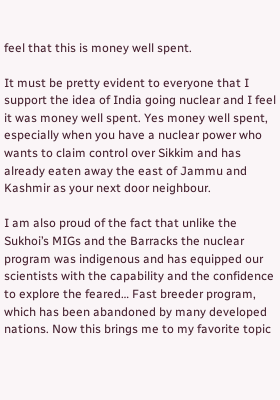feel that this is money well spent.

It must be pretty evident to everyone that I support the idea of India going nuclear and I feel it was money well spent. Yes money well spent, especially when you have a nuclear power who wants to claim control over Sikkim and has already eaten away the east of Jammu and Kashmir as your next door neighbour.

I am also proud of the fact that unlike the Sukhoi’s MIGs and the Barracks the nuclear program was indigenous and has equipped our scientists with the capability and the confidence to explore the feared… Fast breeder program, which has been abandoned by many developed nations. Now this brings me to my favorite topic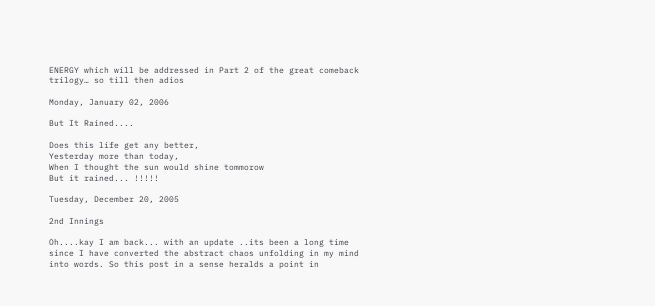ENERGY which will be addressed in Part 2 of the great comeback trilogy… so till then adios

Monday, January 02, 2006

But It Rained....

Does this life get any better,
Yesterday more than today,
When I thought the sun would shine tommorow
But it rained... !!!!!

Tuesday, December 20, 2005

2nd Innings

Oh....kay I am back... with an update ..its been a long time since I have converted the abstract chaos unfolding in my mind into words. So this post in a sense heralds a point in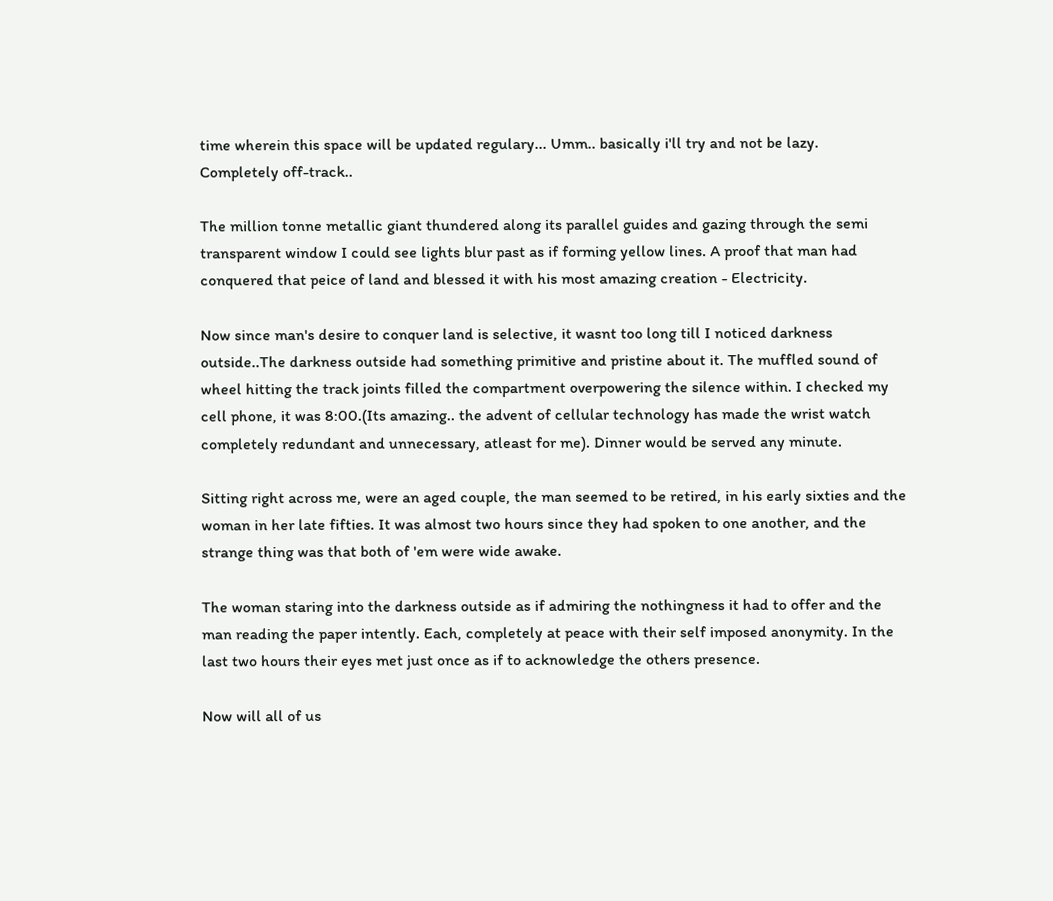time wherein this space will be updated regulary... Umm.. basically i'll try and not be lazy.
Completely off-track..

The million tonne metallic giant thundered along its parallel guides and gazing through the semi transparent window I could see lights blur past as if forming yellow lines. A proof that man had conquered that peice of land and blessed it with his most amazing creation - Electricity.

Now since man's desire to conquer land is selective, it wasnt too long till I noticed darkness outside..The darkness outside had something primitive and pristine about it. The muffled sound of wheel hitting the track joints filled the compartment overpowering the silence within. I checked my cell phone, it was 8:00.(Its amazing.. the advent of cellular technology has made the wrist watch completely redundant and unnecessary, atleast for me). Dinner would be served any minute.

Sitting right across me, were an aged couple, the man seemed to be retired, in his early sixties and the woman in her late fifties. It was almost two hours since they had spoken to one another, and the strange thing was that both of 'em were wide awake.

The woman staring into the darkness outside as if admiring the nothingness it had to offer and the man reading the paper intently. Each, completely at peace with their self imposed anonymity. In the last two hours their eyes met just once as if to acknowledge the others presence.

Now will all of us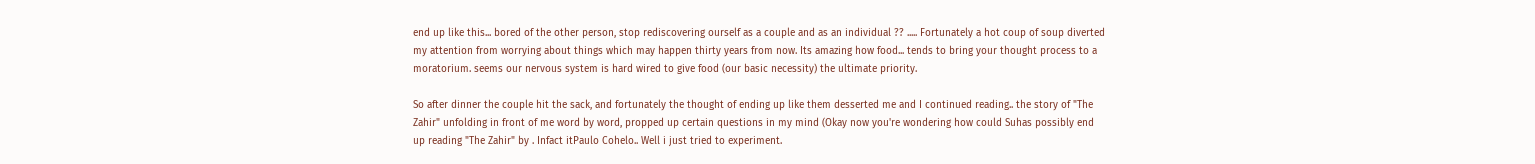end up like this... bored of the other person, stop rediscovering ourself as a couple and as an individual ?? ..... Fortunately a hot coup of soup diverted my attention from worrying about things which may happen thirty years from now. Its amazing how food... tends to bring your thought process to a moratorium. seems our nervous system is hard wired to give food (our basic necessity) the ultimate priority.

So after dinner the couple hit the sack, and fortunately the thought of ending up like them desserted me and I continued reading.. the story of "The Zahir" unfolding in front of me word by word, propped up certain questions in my mind (Okay now you're wondering how could Suhas possibly end up reading "The Zahir" by . Infact itPaulo Cohelo.. Well i just tried to experiment.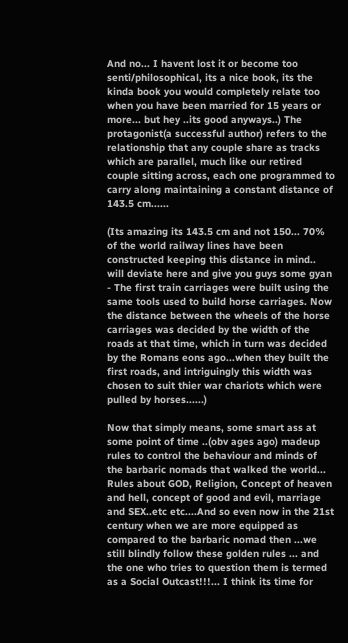And no... I havent lost it or become too senti/philosophical, its a nice book, its the kinda book you would completely relate too when you have been married for 15 years or more... but hey ..its good anyways..) The protagonist(a successful author) refers to the relationship that any couple share as tracks which are parallel, much like our retired couple sitting across, each one programmed to carry along maintaining a constant distance of 143.5 cm......

(Its amazing its 143.5 cm and not 150... 70% of the world railway lines have been constructed keeping this distance in mind.. will deviate here and give you guys some gyan - The first train carriages were built using the same tools used to build horse carriages. Now the distance between the wheels of the horse carriages was decided by the width of the roads at that time, which in turn was decided by the Romans eons ago...when they built the first roads, and intriguingly this width was chosen to suit thier war chariots which were pulled by horses......)

Now that simply means, some smart ass at some point of time ..(obv ages ago) madeup rules to control the behaviour and minds of the barbaric nomads that walked the world... Rules about GOD, Religion, Concept of heaven and hell, concept of good and evil, marriage and SEX..etc etc....And so even now in the 21st century when we are more equipped as compared to the barbaric nomad then ...we still blindly follow these golden rules ... and the one who tries to question them is termed as a Social Outcast!!!... I think its time for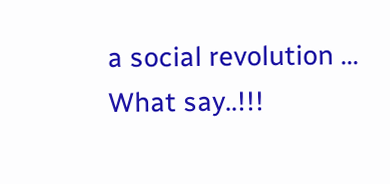a social revolution ... What say..!!!